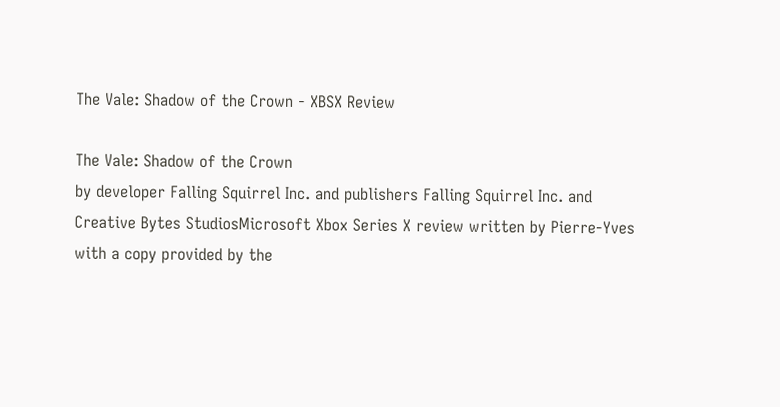The Vale: Shadow of the Crown - XBSX Review

The Vale: Shadow of the Crown
by developer Falling Squirrel Inc. and publishers Falling Squirrel Inc. and Creative Bytes StudiosMicrosoft Xbox Series X review written by Pierre-Yves with a copy provided by the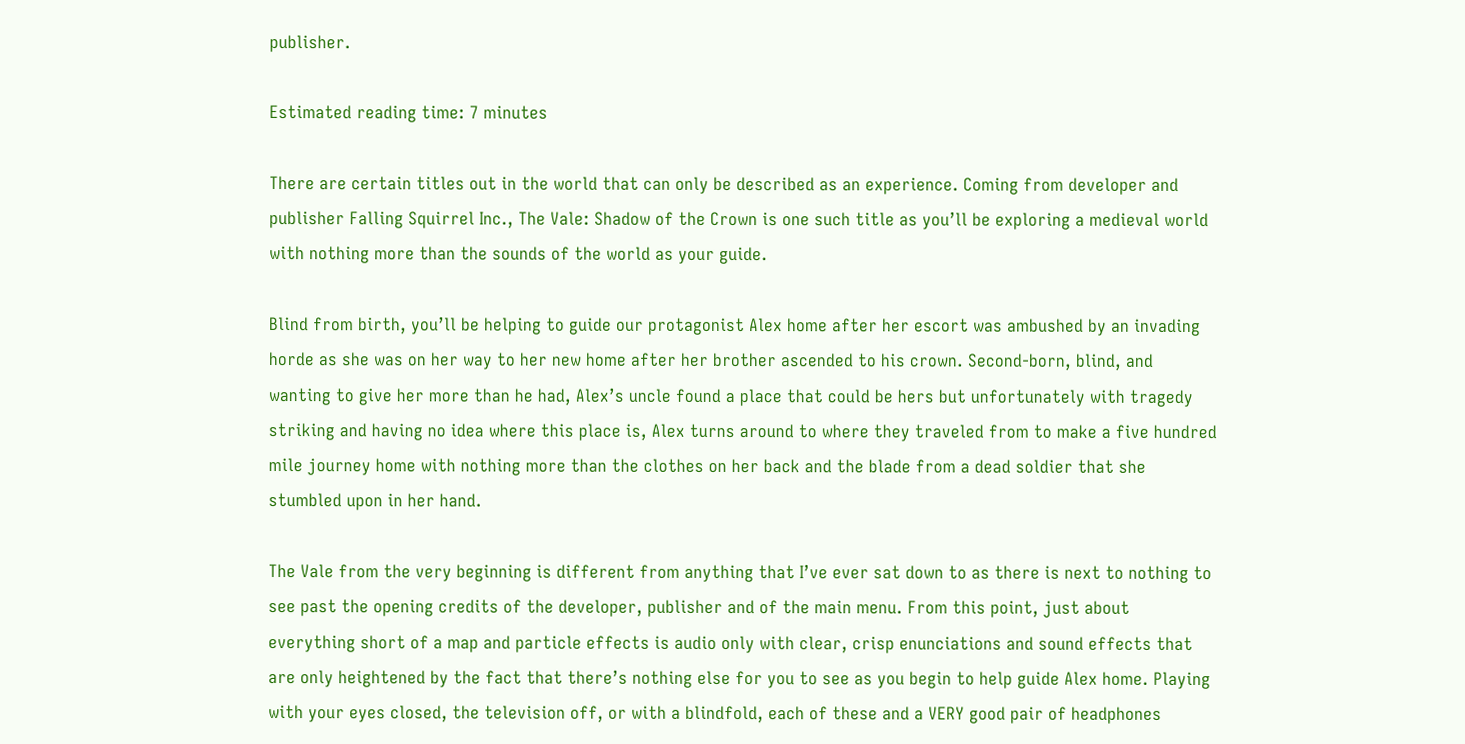publisher.

Estimated reading time: 7 minutes

There are certain titles out in the world that can only be described as an experience. Coming from developer and publisher Falling Squirrel Inc., The Vale: Shadow of the Crown is one such title as you’ll be exploring a medieval world with nothing more than the sounds of the world as your guide.

Blind from birth, you’ll be helping to guide our protagonist Alex home after her escort was ambushed by an invading horde as she was on her way to her new home after her brother ascended to his crown. Second-born, blind, and wanting to give her more than he had, Alex’s uncle found a place that could be hers but unfortunately with tragedy striking and having no idea where this place is, Alex turns around to where they traveled from to make a five hundred mile journey home with nothing more than the clothes on her back and the blade from a dead soldier that she stumbled upon in her hand.

The Vale from the very beginning is different from anything that I’ve ever sat down to as there is next to nothing to see past the opening credits of the developer, publisher and of the main menu. From this point, just about everything short of a map and particle effects is audio only with clear, crisp enunciations and sound effects that are only heightened by the fact that there’s nothing else for you to see as you begin to help guide Alex home. Playing with your eyes closed, the television off, or with a blindfold, each of these and a VERY good pair of headphones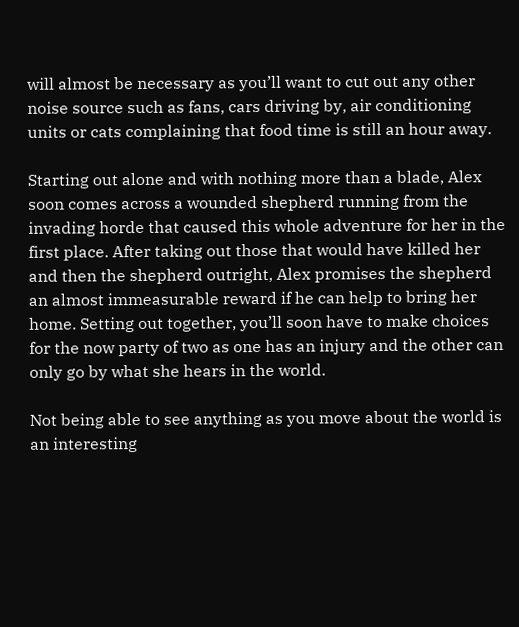will almost be necessary as you’ll want to cut out any other noise source such as fans, cars driving by, air conditioning units or cats complaining that food time is still an hour away.

Starting out alone and with nothing more than a blade, Alex soon comes across a wounded shepherd running from the invading horde that caused this whole adventure for her in the first place. After taking out those that would have killed her and then the shepherd outright, Alex promises the shepherd an almost immeasurable reward if he can help to bring her home. Setting out together, you’ll soon have to make choices for the now party of two as one has an injury and the other can only go by what she hears in the world.

Not being able to see anything as you move about the world is an interesting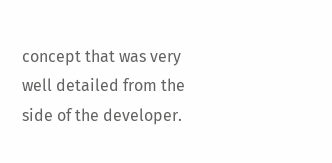concept that was very well detailed from the side of the developer.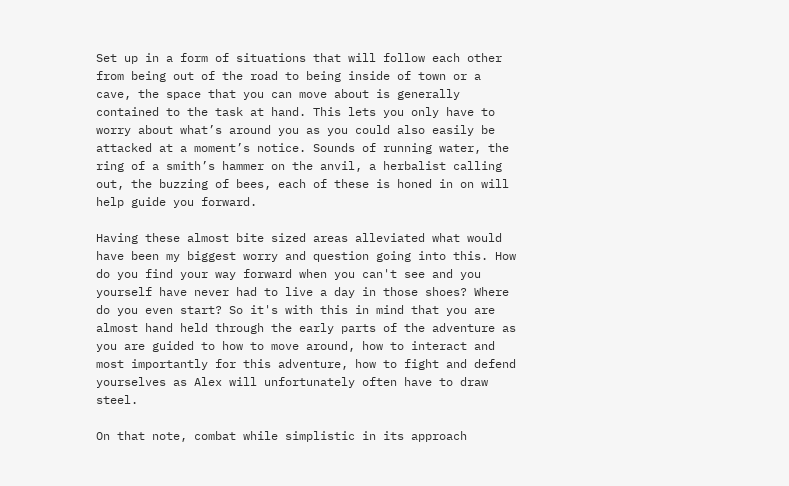Set up in a form of situations that will follow each other from being out of the road to being inside of town or a cave, the space that you can move about is generally contained to the task at hand. This lets you only have to worry about what’s around you as you could also easily be attacked at a moment’s notice. Sounds of running water, the ring of a smith’s hammer on the anvil, a herbalist calling out, the buzzing of bees, each of these is honed in on will help guide you forward.

Having these almost bite sized areas alleviated what would have been my biggest worry and question going into this. How do you find your way forward when you can't see and you yourself have never had to live a day in those shoes? Where do you even start? So it's with this in mind that you are almost hand held through the early parts of the adventure as you are guided to how to move around, how to interact and most importantly for this adventure, how to fight and defend yourselves as Alex will unfortunately often have to draw steel.

On that note, combat while simplistic in its approach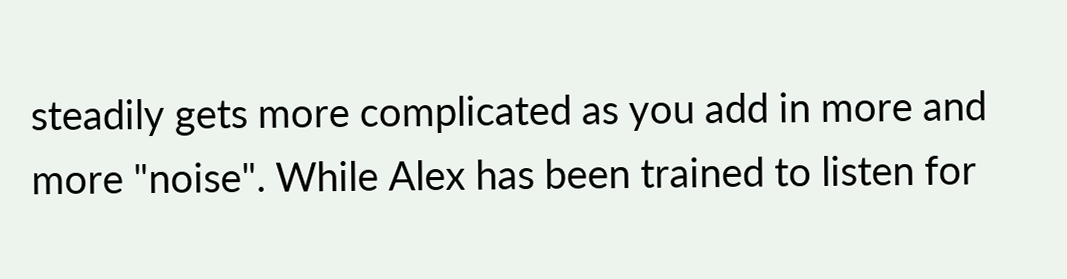steadily gets more complicated as you add in more and more "noise". While Alex has been trained to listen for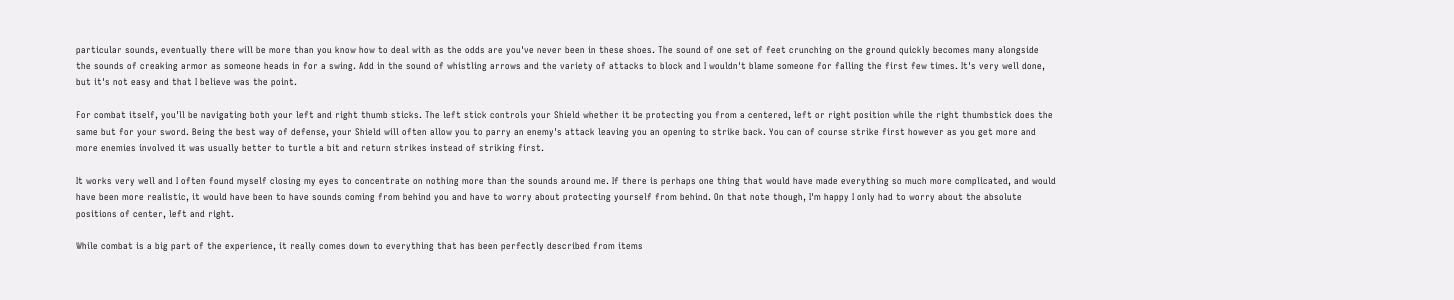particular sounds, eventually there will be more than you know how to deal with as the odds are you've never been in these shoes. The sound of one set of feet crunching on the ground quickly becomes many alongside the sounds of creaking armor as someone heads in for a swing. Add in the sound of whistling arrows and the variety of attacks to block and I wouldn't blame someone for falling the first few times. It's very well done, but it's not easy and that I believe was the point.

For combat itself, you'll be navigating both your left and right thumb sticks. The left stick controls your Shield whether it be protecting you from a centered, left or right position while the right thumbstick does the same but for your sword. Being the best way of defense, your Shield will often allow you to parry an enemy's attack leaving you an opening to strike back. You can of course strike first however as you get more and more enemies involved it was usually better to turtle a bit and return strikes instead of striking first.

It works very well and I often found myself closing my eyes to concentrate on nothing more than the sounds around me. If there is perhaps one thing that would have made everything so much more complicated, and would have been more realistic, it would have been to have sounds coming from behind you and have to worry about protecting yourself from behind. On that note though, I'm happy I only had to worry about the absolute positions of center, left and right.

While combat is a big part of the experience, it really comes down to everything that has been perfectly described from items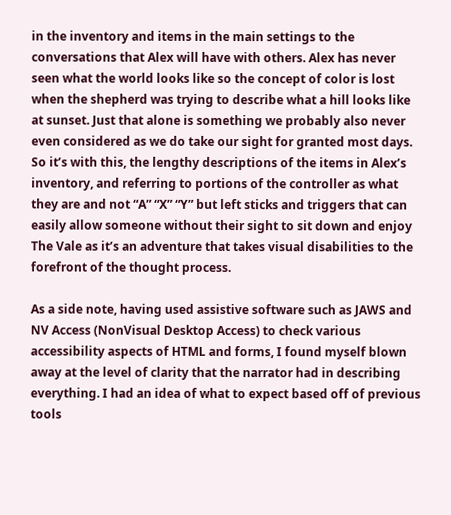in the inventory and items in the main settings to the conversations that Alex will have with others. Alex has never seen what the world looks like so the concept of color is lost when the shepherd was trying to describe what a hill looks like at sunset. Just that alone is something we probably also never even considered as we do take our sight for granted most days. So it’s with this, the lengthy descriptions of the items in Alex’s inventory, and referring to portions of the controller as what they are and not “A” “X” “Y” but left sticks and triggers that can easily allow someone without their sight to sit down and enjoy The Vale as it’s an adventure that takes visual disabilities to the forefront of the thought process.

As a side note, having used assistive software such as JAWS and NV Access (NonVisual Desktop Access) to check various accessibility aspects of HTML and forms, I found myself blown away at the level of clarity that the narrator had in describing everything. I had an idea of what to expect based off of previous tools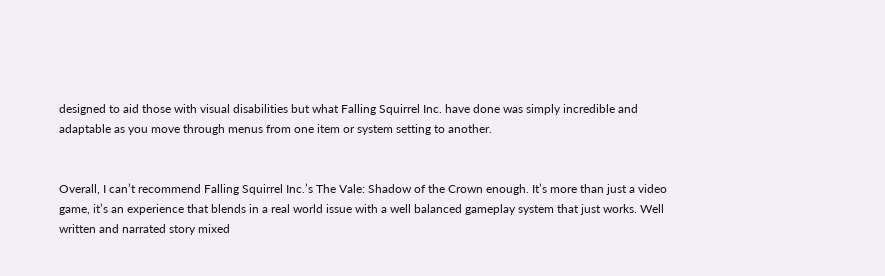designed to aid those with visual disabilities but what Falling Squirrel Inc. have done was simply incredible and adaptable as you move through menus from one item or system setting to another.


Overall, I can’t recommend Falling Squirrel Inc.’s The Vale: Shadow of the Crown enough. It’s more than just a video game, it’s an experience that blends in a real world issue with a well balanced gameplay system that just works. Well written and narrated story mixed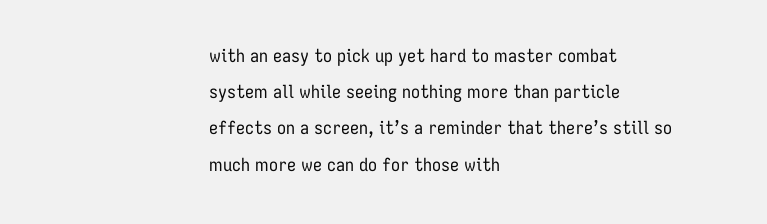with an easy to pick up yet hard to master combat system all while seeing nothing more than particle effects on a screen, it’s a reminder that there’s still so much more we can do for those with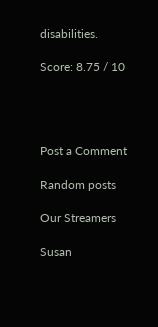disabilities.

Score: 8.75 / 10




Post a Comment

Random posts

Our Streamers

Susan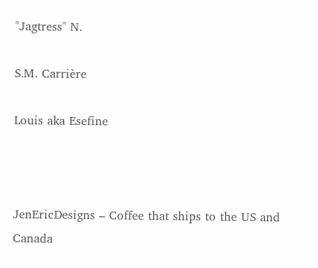"Jagtress" N.

S.M. Carrière

Louis aka Esefine



JenEricDesigns – Coffee that ships to the US and Canada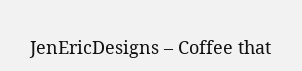JenEricDesigns – Coffee that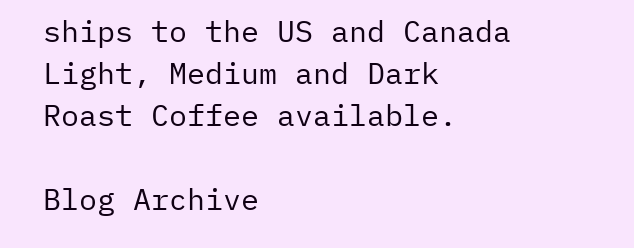ships to the US and Canada
Light, Medium and Dark Roast Coffee available.

Blog Archive